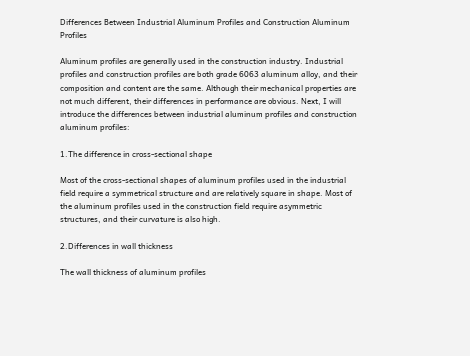Differences Between Industrial Aluminum Profiles and Construction Aluminum Profiles

Aluminum profiles are generally used in the construction industry. Industrial profiles and construction profiles are both grade 6063 aluminum alloy, and their composition and content are the same. Although their mechanical properties are not much different, their differences in performance are obvious. Next, I will introduce the differences between industrial aluminum profiles and construction aluminum profiles:

1.The difference in cross-sectional shape

Most of the cross-sectional shapes of aluminum profiles used in the industrial field require a symmetrical structure and are relatively square in shape. Most of the aluminum profiles used in the construction field require asymmetric structures, and their curvature is also high.

2.Differences in wall thickness

The wall thickness of aluminum profiles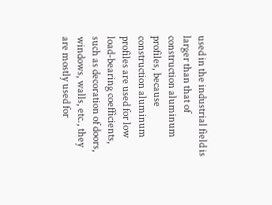used in the industrial field is larger than that of construction aluminum profiles, because construction aluminum profiles are used for low load-bearing coefficients, such as decoration of doors, windows, walls, etc., they are mostly used for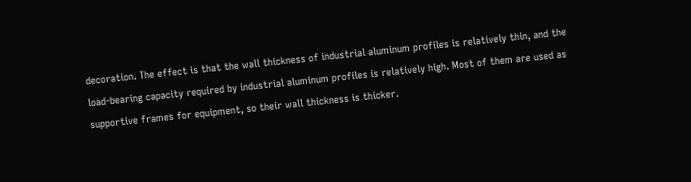decoration. The effect is that the wall thickness of industrial aluminum profiles is relatively thin, and the load-bearing capacity required by industrial aluminum profiles is relatively high. Most of them are used as supportive frames for equipment, so their wall thickness is thicker.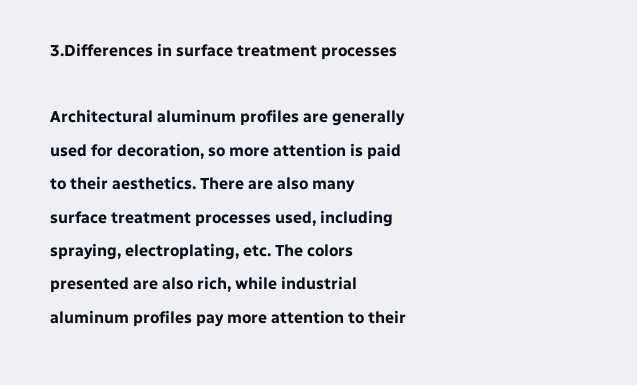3.Differences in surface treatment processes

Architectural aluminum profiles are generally used for decoration, so more attention is paid to their aesthetics. There are also many surface treatment processes used, including spraying, electroplating, etc. The colors presented are also rich, while industrial aluminum profiles pay more attention to their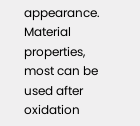appearance. Material properties, most can be used after oxidation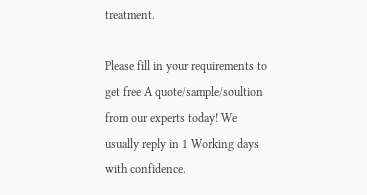treatment.

Please fill in your requirements to get free A quote/sample/soultion from our experts today! We usually reply in 1 Working days with confidence.